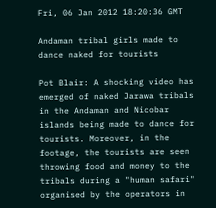Fri, 06 Jan 2012 18:20:36 GMT

Andaman tribal girls made to dance naked for tourists

Pot Blair: A shocking video has emerged of naked Jarawa tribals in the Andaman and Nicobar islands being made to dance for tourists. Moreover, in the footage, the tourists are seen throwing food and money to the tribals during a "human safari" organised by the operators in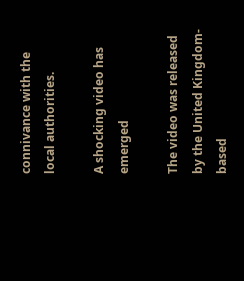connivance with the local authorities.

A shocking video has emerged

The video was released by the United Kingdom-based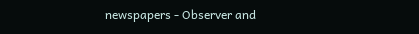newspapers - Observer and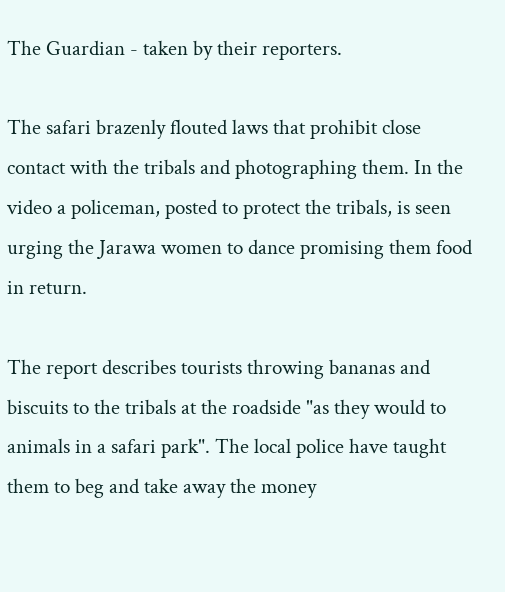The Guardian - taken by their reporters.

The safari brazenly flouted laws that prohibit close contact with the tribals and photographing them. In the video a policeman, posted to protect the tribals, is seen urging the Jarawa women to dance promising them food in return.

The report describes tourists throwing bananas and biscuits to the tribals at the roadside "as they would to animals in a safari park". The local police have taught them to beg and take away the money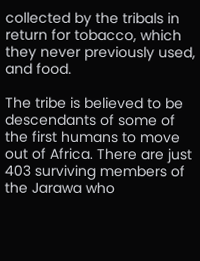collected by the tribals in return for tobacco, which they never previously used, and food.

The tribe is believed to be descendants of some of the first humans to move out of Africa. There are just 403 surviving members of the Jarawa who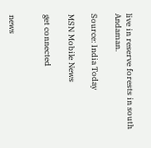live in reserve forests in south Andaman.

Source: India Today

MSN Mobile News

get connected


news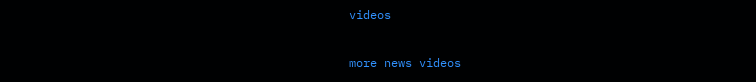videos

more news videos